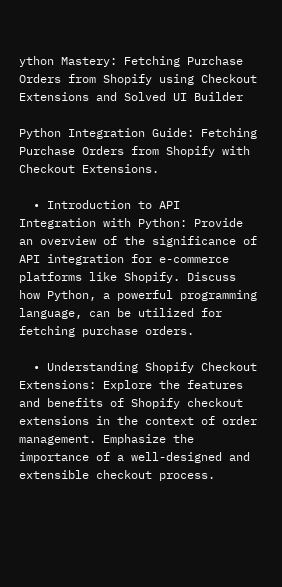ython Mastery: Fetching Purchase Orders from Shopify using Checkout Extensions and Solved UI Builder

Python Integration Guide: Fetching Purchase Orders from Shopify with Checkout Extensions.

  • Introduction to API Integration with Python: Provide an overview of the significance of API integration for e-commerce platforms like Shopify. Discuss how Python, a powerful programming language, can be utilized for fetching purchase orders.

  • Understanding Shopify Checkout Extensions: Explore the features and benefits of Shopify checkout extensions in the context of order management. Emphasize the importance of a well-designed and extensible checkout process.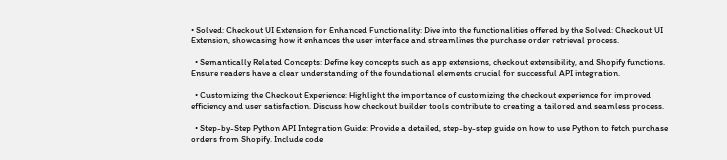• Solved: Checkout UI Extension for Enhanced Functionality: Dive into the functionalities offered by the Solved: Checkout UI Extension, showcasing how it enhances the user interface and streamlines the purchase order retrieval process.

  • Semantically Related Concepts: Define key concepts such as app extensions, checkout extensibility, and Shopify functions. Ensure readers have a clear understanding of the foundational elements crucial for successful API integration.

  • Customizing the Checkout Experience: Highlight the importance of customizing the checkout experience for improved efficiency and user satisfaction. Discuss how checkout builder tools contribute to creating a tailored and seamless process.

  • Step-by-Step Python API Integration Guide: Provide a detailed, step-by-step guide on how to use Python to fetch purchase orders from Shopify. Include code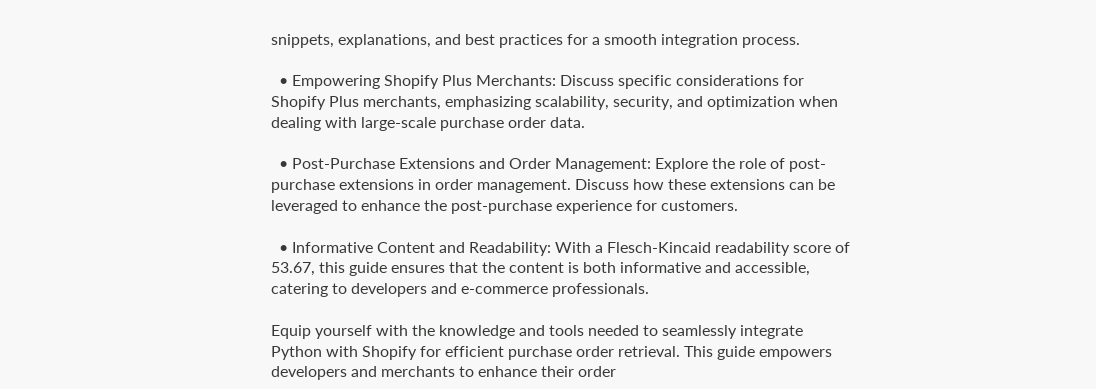snippets, explanations, and best practices for a smooth integration process.

  • Empowering Shopify Plus Merchants: Discuss specific considerations for Shopify Plus merchants, emphasizing scalability, security, and optimization when dealing with large-scale purchase order data.

  • Post-Purchase Extensions and Order Management: Explore the role of post-purchase extensions in order management. Discuss how these extensions can be leveraged to enhance the post-purchase experience for customers.

  • Informative Content and Readability: With a Flesch-Kincaid readability score of 53.67, this guide ensures that the content is both informative and accessible, catering to developers and e-commerce professionals.

Equip yourself with the knowledge and tools needed to seamlessly integrate Python with Shopify for efficient purchase order retrieval. This guide empowers developers and merchants to enhance their order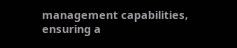management capabilities, ensuring a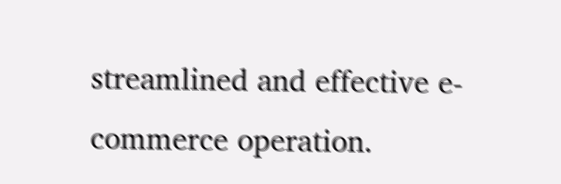streamlined and effective e-commerce operation.